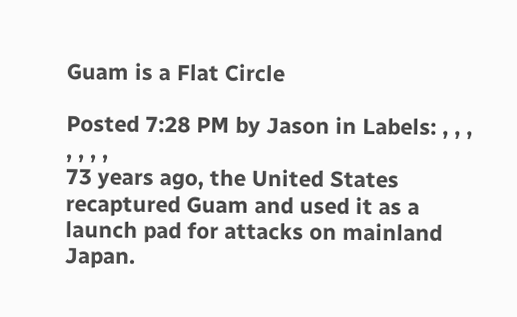Guam is a Flat Circle

Posted 7:28 PM by Jason in Labels: , , , , , , ,
73 years ago, the United States recaptured Guam and used it as a launch pad for attacks on mainland Japan.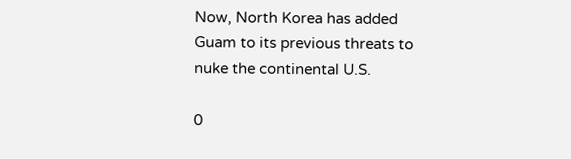Now, North Korea has added Guam to its previous threats to nuke the continental U.S.

0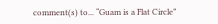comment(s) to... “Guam is a Flat Circle”